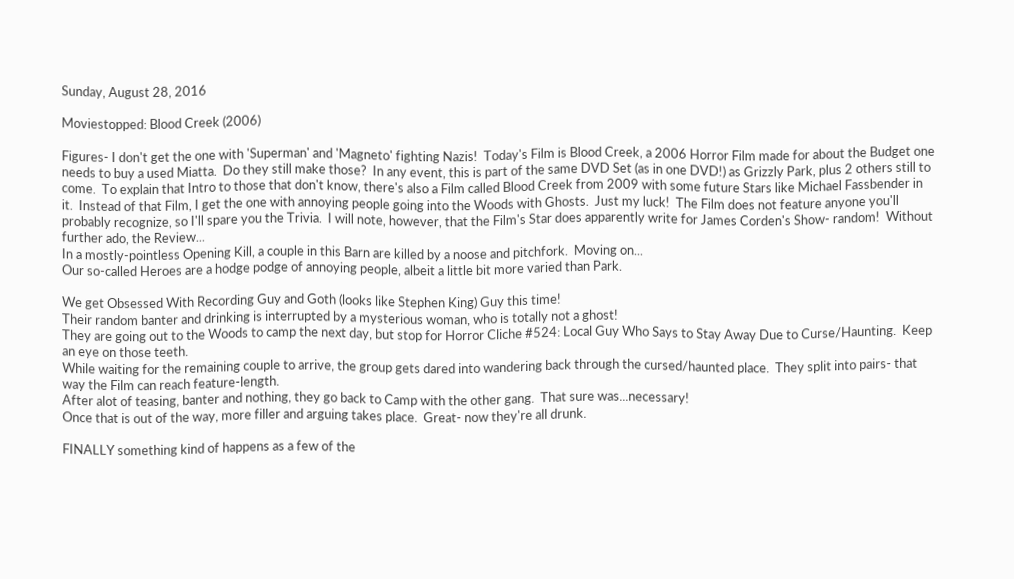Sunday, August 28, 2016

Moviestopped: Blood Creek (2006)

Figures- I don't get the one with 'Superman' and 'Magneto' fighting Nazis!  Today's Film is Blood Creek, a 2006 Horror Film made for about the Budget one needs to buy a used Miatta.  Do they still make those?  In any event, this is part of the same DVD Set (as in one DVD!) as Grizzly Park, plus 2 others still to come.  To explain that Intro to those that don't know, there's also a Film called Blood Creek from 2009 with some future Stars like Michael Fassbender in it.  Instead of that Film, I get the one with annoying people going into the Woods with Ghosts.  Just my luck!  The Film does not feature anyone you'll probably recognize, so I'll spare you the Trivia.  I will note, however, that the Film's Star does apparently write for James Corden's Show- random!  Without further ado, the Review...
In a mostly-pointless Opening Kill, a couple in this Barn are killed by a noose and pitchfork.  Moving on...
Our so-called Heroes are a hodge podge of annoying people, albeit a little bit more varied than Park.

We get Obsessed With Recording Guy and Goth (looks like Stephen King) Guy this time!
Their random banter and drinking is interrupted by a mysterious woman, who is totally not a ghost!
They are going out to the Woods to camp the next day, but stop for Horror Cliche #524: Local Guy Who Says to Stay Away Due to Curse/Haunting.  Keep an eye on those teeth.
While waiting for the remaining couple to arrive, the group gets dared into wandering back through the cursed/haunted place.  They split into pairs- that way the Film can reach feature-length.
After alot of teasing, banter and nothing, they go back to Camp with the other gang.  That sure was...necessary!
Once that is out of the way, more filler and arguing takes place.  Great- now they're all drunk.

FINALLY something kind of happens as a few of the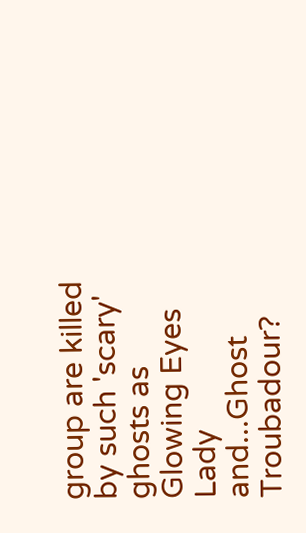group are killed by such 'scary' ghosts as Glowing Eyes Lady and...Ghost Troubadour?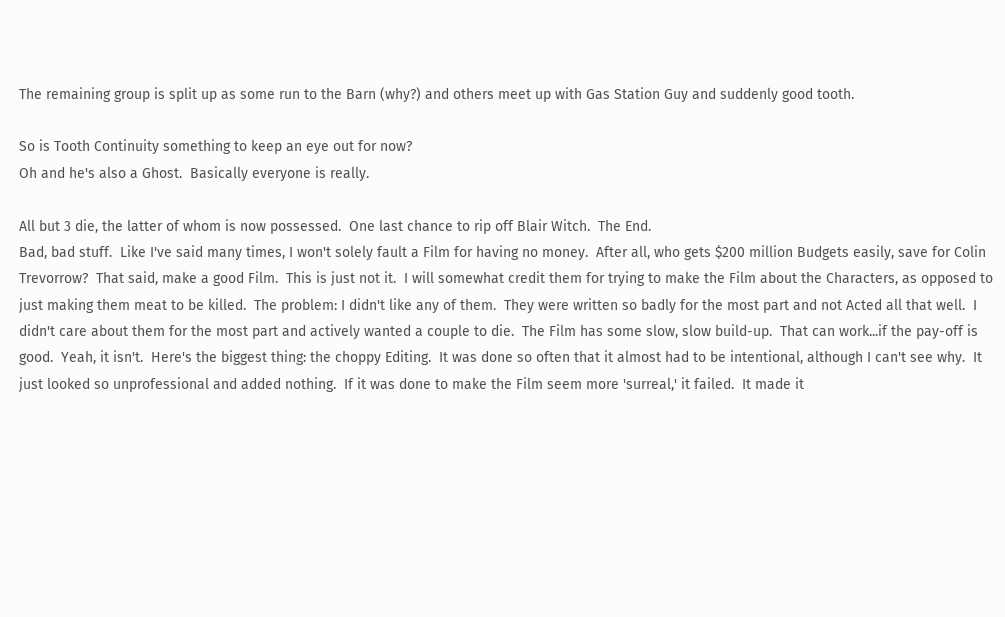The remaining group is split up as some run to the Barn (why?) and others meet up with Gas Station Guy and suddenly good tooth.

So is Tooth Continuity something to keep an eye out for now?
Oh and he's also a Ghost.  Basically everyone is really.

All but 3 die, the latter of whom is now possessed.  One last chance to rip off Blair Witch.  The End.
Bad, bad stuff.  Like I've said many times, I won't solely fault a Film for having no money.  After all, who gets $200 million Budgets easily, save for Colin Trevorrow?  That said, make a good Film.  This is just not it.  I will somewhat credit them for trying to make the Film about the Characters, as opposed to just making them meat to be killed.  The problem: I didn't like any of them.  They were written so badly for the most part and not Acted all that well.  I didn't care about them for the most part and actively wanted a couple to die.  The Film has some slow, slow build-up.  That can work...if the pay-off is good.  Yeah, it isn't.  Here's the biggest thing: the choppy Editing.  It was done so often that it almost had to be intentional, although I can't see why.  It just looked so unprofessional and added nothing.  If it was done to make the Film seem more 'surreal,' it failed.  It made it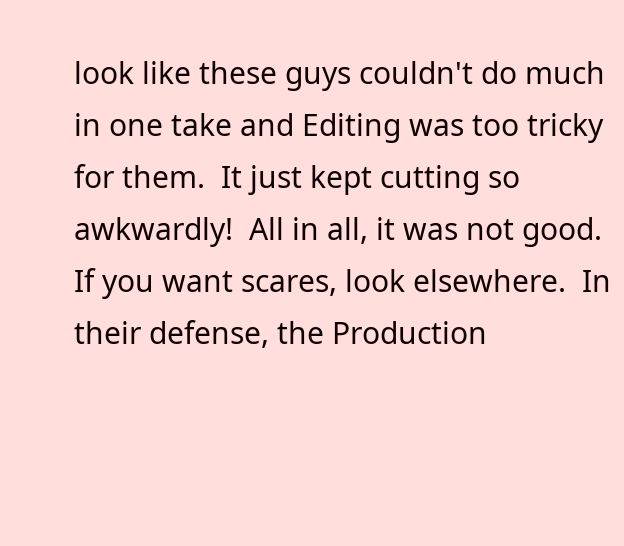look like these guys couldn't do much in one take and Editing was too tricky for them.  It just kept cutting so awkwardly!  All in all, it was not good.  If you want scares, look elsewhere.  In their defense, the Production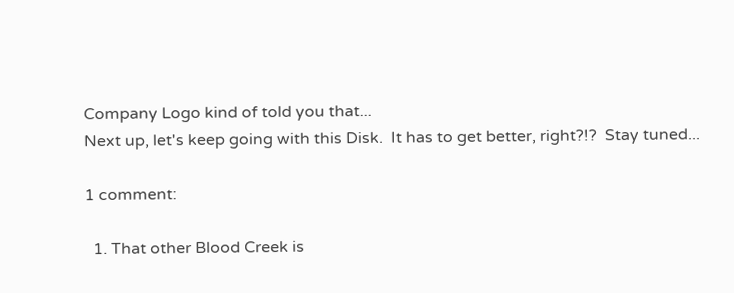Company Logo kind of told you that...
Next up, let's keep going with this Disk.  It has to get better, right?!?  Stay tuned...

1 comment:

  1. That other Blood Creek is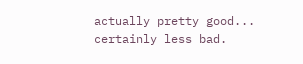actually pretty good... certainly less bad.